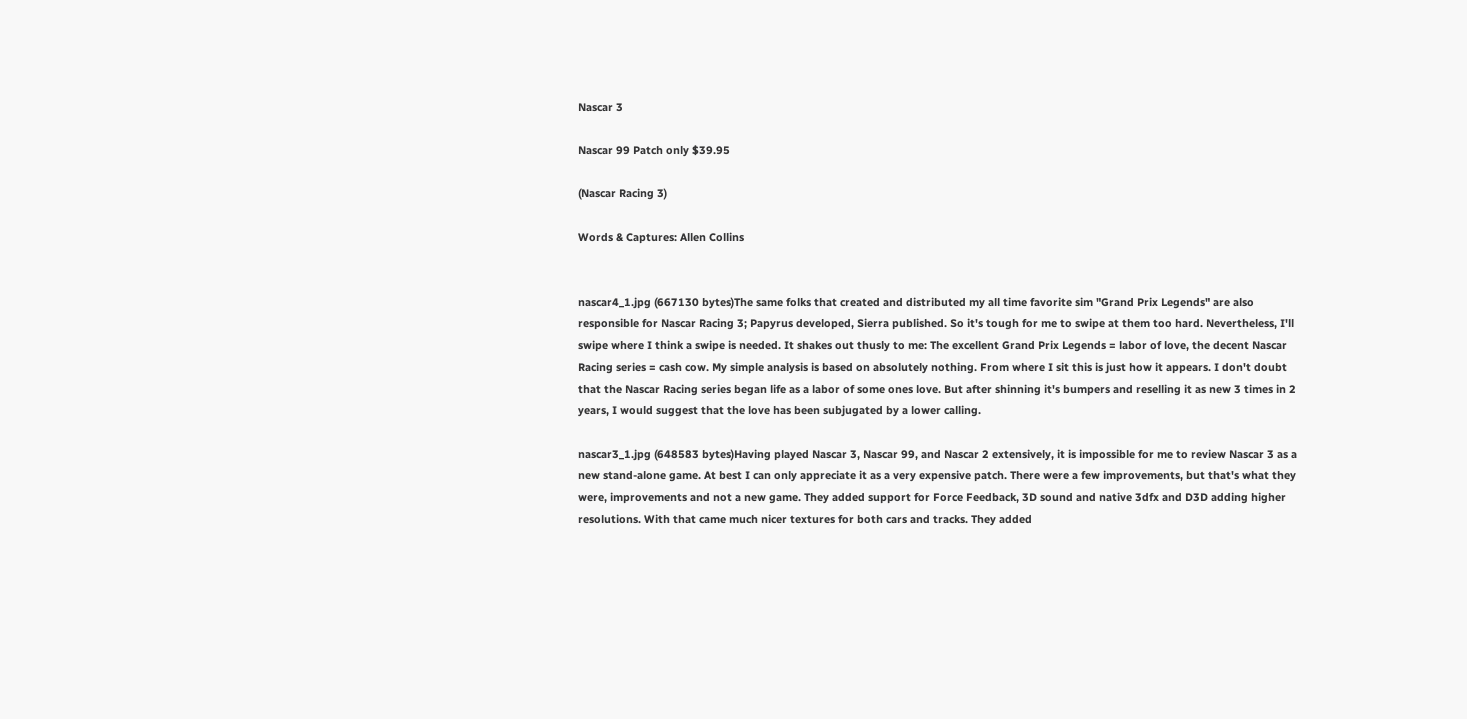Nascar 3

Nascar 99 Patch only $39.95

(Nascar Racing 3)

Words & Captures: Allen Collins


nascar4_1.jpg (667130 bytes)The same folks that created and distributed my all time favorite sim "Grand Prix Legends" are also responsible for Nascar Racing 3; Papyrus developed, Sierra published. So it's tough for me to swipe at them too hard. Nevertheless, I'll swipe where I think a swipe is needed. It shakes out thusly to me: The excellent Grand Prix Legends = labor of love, the decent Nascar Racing series = cash cow. My simple analysis is based on absolutely nothing. From where I sit this is just how it appears. I don't doubt that the Nascar Racing series began life as a labor of some ones love. But after shinning it's bumpers and reselling it as new 3 times in 2 years, I would suggest that the love has been subjugated by a lower calling.

nascar3_1.jpg (648583 bytes)Having played Nascar 3, Nascar 99, and Nascar 2 extensively, it is impossible for me to review Nascar 3 as a new stand-alone game. At best I can only appreciate it as a very expensive patch. There were a few improvements, but that's what they were, improvements and not a new game. They added support for Force Feedback, 3D sound and native 3dfx and D3D adding higher resolutions. With that came much nicer textures for both cars and tracks. They added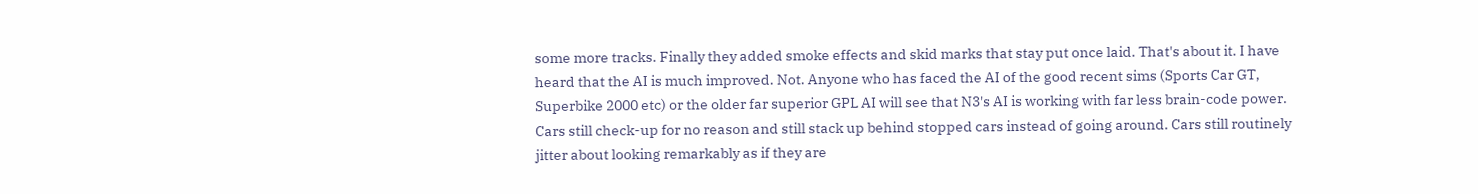some more tracks. Finally they added smoke effects and skid marks that stay put once laid. That's about it. I have heard that the AI is much improved. Not. Anyone who has faced the AI of the good recent sims (Sports Car GT, Superbike 2000 etc) or the older far superior GPL AI will see that N3's AI is working with far less brain-code power. Cars still check-up for no reason and still stack up behind stopped cars instead of going around. Cars still routinely jitter about looking remarkably as if they are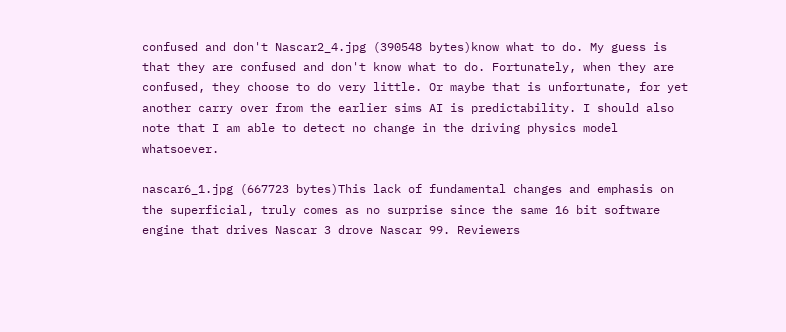confused and don't Nascar2_4.jpg (390548 bytes)know what to do. My guess is that they are confused and don't know what to do. Fortunately, when they are confused, they choose to do very little. Or maybe that is unfortunate, for yet another carry over from the earlier sims AI is predictability. I should also note that I am able to detect no change in the driving physics model whatsoever.

nascar6_1.jpg (667723 bytes)This lack of fundamental changes and emphasis on the superficial, truly comes as no surprise since the same 16 bit software engine that drives Nascar 3 drove Nascar 99. Reviewers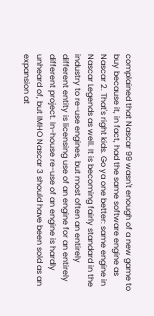complained that Nascar 99 wasn't enough of a new game to buy because it, in fact, had the same software engine as Nascar 2. That's right kids. Go ya one better: same engine in Nascar Legends as well. It is becoming fairly standard in the industry to re-use engines, but most often an entirely different entity is licensing use of an engine for an entirely different project. In-house re-use of an engine is hardly unheard of, but IMHO Nascar 3 should have been sold as an expansion at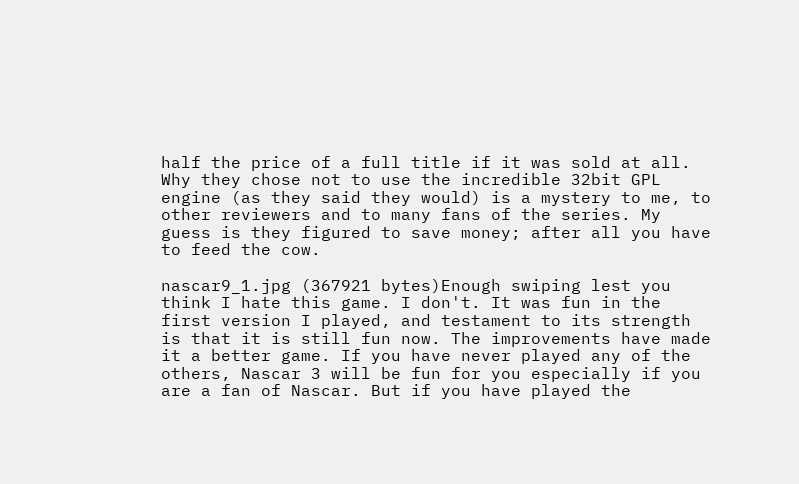half the price of a full title if it was sold at all. Why they chose not to use the incredible 32bit GPL engine (as they said they would) is a mystery to me, to other reviewers and to many fans of the series. My guess is they figured to save money; after all you have to feed the cow.

nascar9_1.jpg (367921 bytes)Enough swiping lest you think I hate this game. I don't. It was fun in the first version I played, and testament to its strength is that it is still fun now. The improvements have made it a better game. If you have never played any of the others, Nascar 3 will be fun for you especially if you are a fan of Nascar. But if you have played the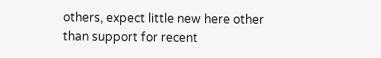others, expect little new here other than support for recent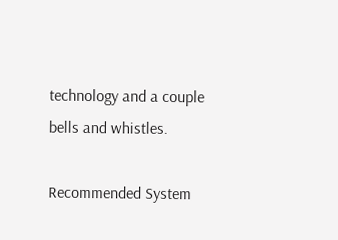technology and a couple bells and whistles.

Recommended System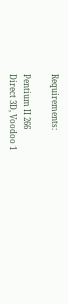Requirements:

Pentium II 266
Direct 3D, Voodoo 1